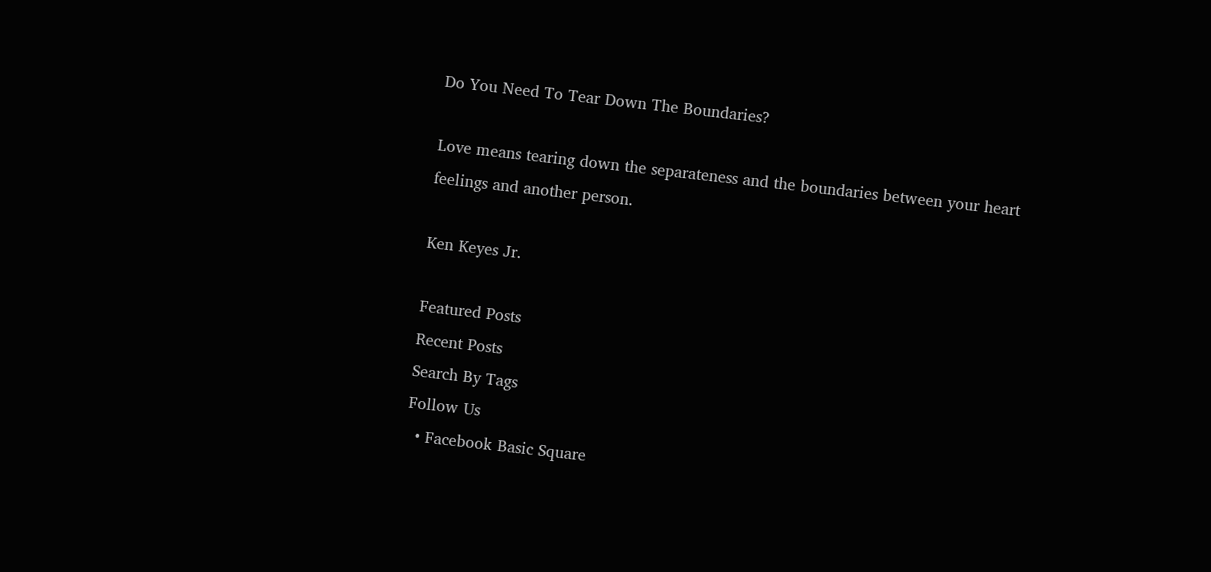Do You Need To Tear Down The Boundaries?

Love means tearing down the separateness and the boundaries between your heart feelings and another person.

Ken Keyes Jr.

Featured Posts
Recent Posts
Search By Tags
Follow Us
  • Facebook Basic Square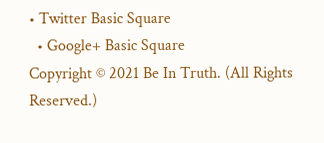• Twitter Basic Square
  • Google+ Basic Square
Copyright © 2021 Be In Truth. (All Rights Reserved.)